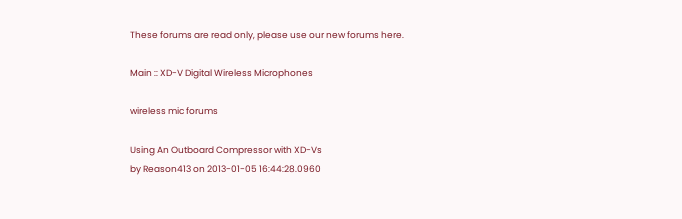These forums are read only, please use our new forums here.

Main :: XD-V Digital Wireless Microphones

wireless mic forums

Using An Outboard Compressor with XD-Vs
by Reason413 on 2013-01-05 16:44:28.0960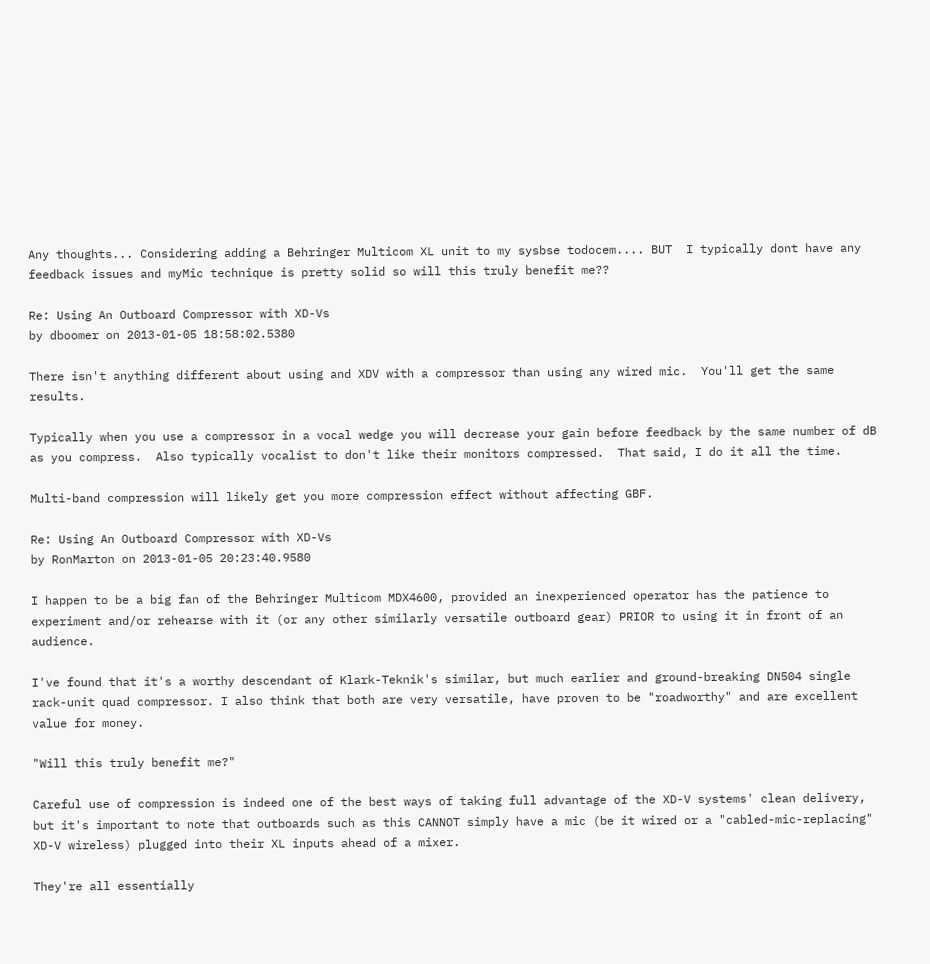Any thoughts... Considering adding a Behringer Multicom XL unit to my sysbse todocem.... BUT  I typically dont have any feedback issues and myMic technique is pretty solid so will this truly benefit me??

Re: Using An Outboard Compressor with XD-Vs
by dboomer on 2013-01-05 18:58:02.5380

There isn't anything different about using and XDV with a compressor than using any wired mic.  You'll get the same results.

Typically when you use a compressor in a vocal wedge you will decrease your gain before feedback by the same number of dB as you compress.  Also typically vocalist to don't like their monitors compressed.  That said, I do it all the time.

Multi-band compression will likely get you more compression effect without affecting GBF.

Re: Using An Outboard Compressor with XD-Vs
by RonMarton on 2013-01-05 20:23:40.9580

I happen to be a big fan of the Behringer Multicom MDX4600, provided an inexperienced operator has the patience to experiment and/or rehearse with it (or any other similarly versatile outboard gear) PRIOR to using it in front of an audience.

I've found that it's a worthy descendant of Klark-Teknik's similar, but much earlier and ground-breaking DN504 single rack-unit quad compressor. I also think that both are very versatile, have proven to be "roadworthy" and are excellent value for money.

"Will this truly benefit me?"

Careful use of compression is indeed one of the best ways of taking full advantage of the XD-V systems' clean delivery, but it's important to note that outboards such as this CANNOT simply have a mic (be it wired or a "cabled-mic-replacing" XD-V wireless) plugged into their XL inputs ahead of a mixer.

They're all essentially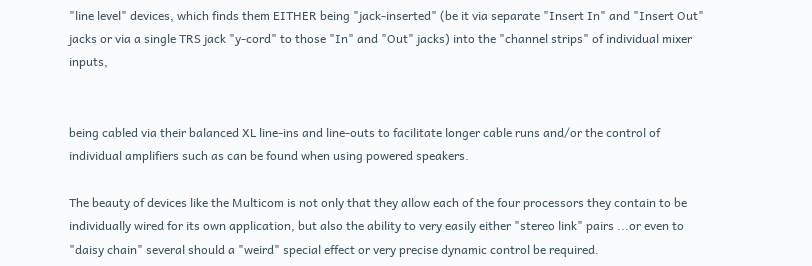"line level" devices, which finds them EITHER being "jack-inserted" (be it via separate "Insert In" and "Insert Out" jacks or via a single TRS jack "y-cord" to those "In" and "Out" jacks) into the "channel strips" of individual mixer inputs,


being cabled via their balanced XL line-ins and line-outs to facilitate longer cable runs and/or the control of individual amplifiers such as can be found when using powered speakers.

The beauty of devices like the Multicom is not only that they allow each of the four processors they contain to be individually wired for its own application, but also the ability to very easily either "stereo link" pairs ...or even to "daisy chain" several should a "weird" special effect or very precise dynamic control be required.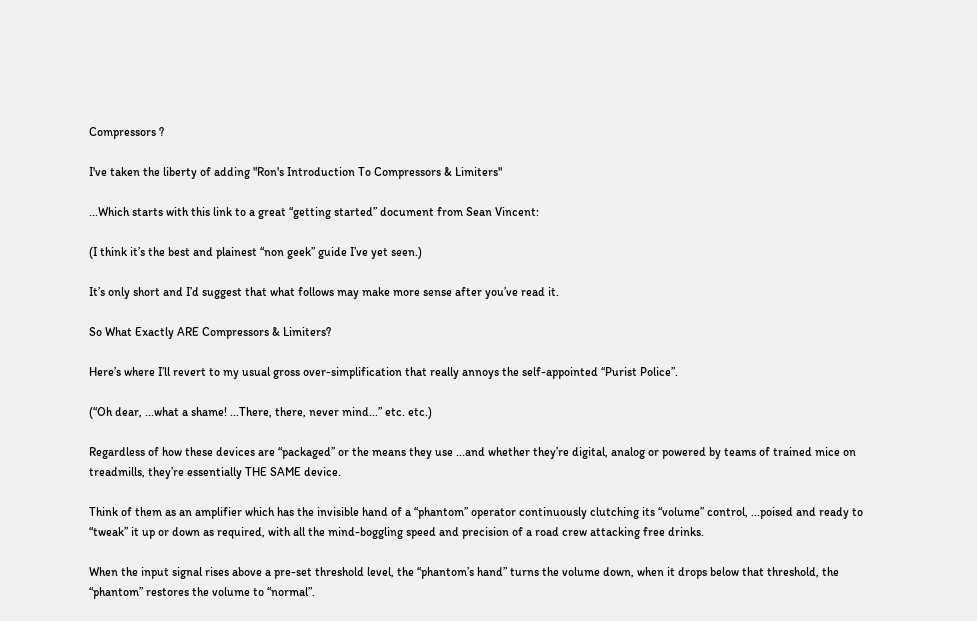Compressors ?

I've taken the liberty of adding "Ron's Introduction To Compressors & Limiters"

...Which starts with this link to a great “getting started” document from Sean Vincent:

(I think it’s the best and plainest “non geek” guide I’ve yet seen.)

It’s only short and I’d suggest that what follows may make more sense after you’ve read it.

So What Exactly ARE Compressors & Limiters?

Here’s where I’ll revert to my usual gross over-simplification that really annoys the self-appointed “Purist Police”.

(“Oh dear, ...what a shame! ...There, there, never mind...” etc. etc.)

Regardless of how these devices are “packaged” or the means they use ...and whether they’re digital, analog or powered by teams of trained mice on treadmills, they’re essentially THE SAME device.

Think of them as an amplifier which has the invisible hand of a “phantom” operator continuously clutching its “volume” control, ...poised and ready to “tweak” it up or down as required, with all the mind-boggling speed and precision of a road crew attacking free drinks.

When the input signal rises above a pre-set threshold level, the “phantom’s hand” turns the volume down, when it drops below that threshold, the “phantom” restores the volume to “normal”.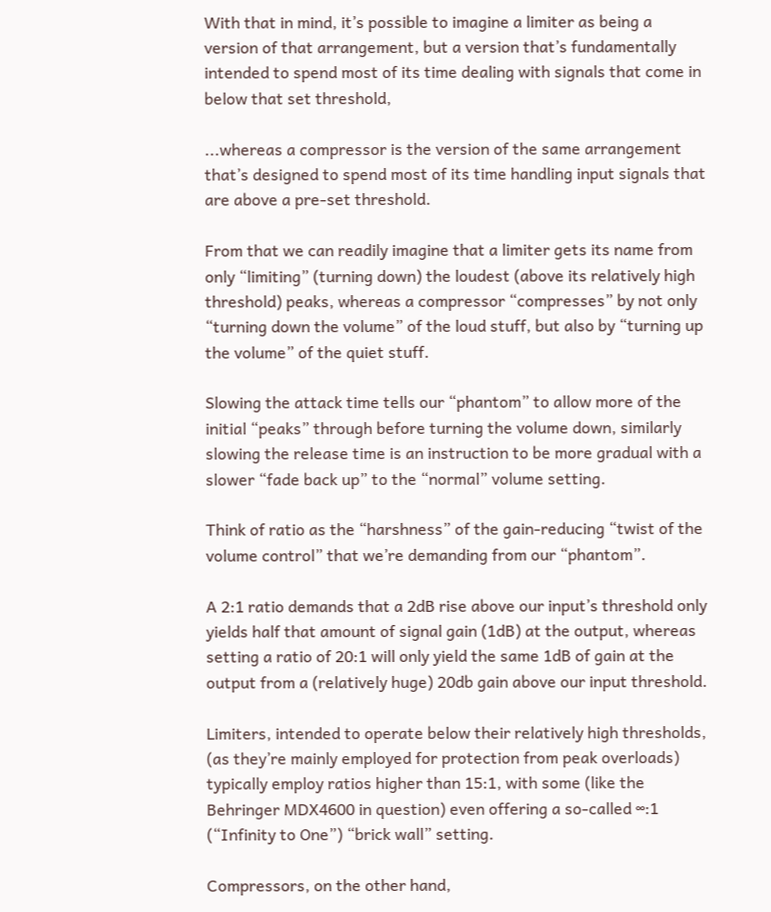With that in mind, it’s possible to imagine a limiter as being a version of that arrangement, but a version that’s fundamentally intended to spend most of its time dealing with signals that come in below that set threshold,

...whereas a compressor is the version of the same arrangement that’s designed to spend most of its time handling input signals that are above a pre-set threshold.

From that we can readily imagine that a limiter gets its name from only “limiting” (turning down) the loudest (above its relatively high threshold) peaks, whereas a compressor “compresses” by not only “turning down the volume” of the loud stuff, but also by “turning up the volume” of the quiet stuff.

Slowing the attack time tells our “phantom” to allow more of the initial “peaks” through before turning the volume down, similarly slowing the release time is an instruction to be more gradual with a slower “fade back up” to the “normal” volume setting.

Think of ratio as the “harshness” of the gain-reducing “twist of the volume control” that we’re demanding from our “phantom”.

A 2:1 ratio demands that a 2dB rise above our input’s threshold only yields half that amount of signal gain (1dB) at the output, whereas setting a ratio of 20:1 will only yield the same 1dB of gain at the output from a (relatively huge) 20db gain above our input threshold.

Limiters, intended to operate below their relatively high thresholds, (as they’re mainly employed for protection from peak overloads) typically employ ratios higher than 15:1, with some (like the Behringer MDX4600 in question) even offering a so-called ∞:1 (“Infinity to One”) “brick wall” setting.

Compressors, on the other hand,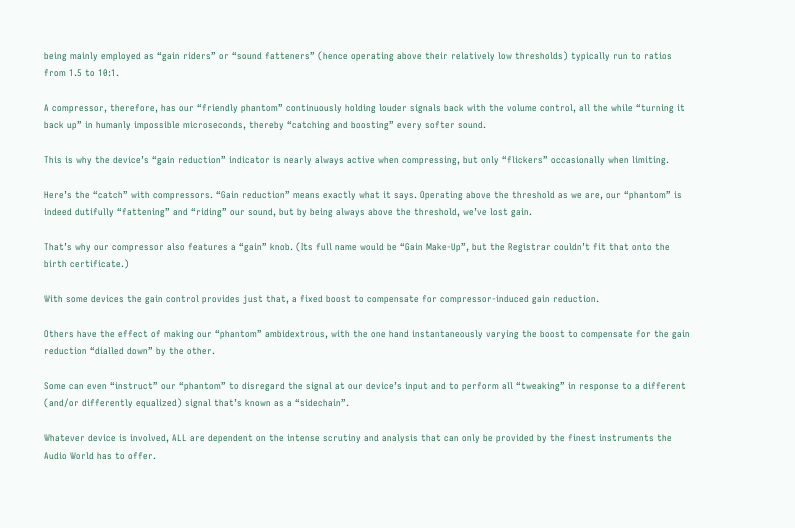being mainly employed as “gain riders” or “sound fatteners” (hence operating above their relatively low thresholds) typically run to ratios from 1.5 to 10:1.

A compressor, therefore, has our “friendly phantom” continuously holding louder signals back with the volume control, all the while “turning it back up” in humanly impossible microseconds, thereby “catching and boosting” every softer sound.

This is why the device’s “gain reduction” indicator is nearly always active when compressing, but only “flickers” occasionally when limiting.

Here’s the “catch” with compressors. “Gain reduction” means exactly what it says. Operating above the threshold as we are, our “phantom” is indeed dutifully “fattening” and “riding” our sound, but by being always above the threshold, we’ve lost gain.

That’s why our compressor also features a “gain” knob. (Its full name would be “Gain Make-Up”, but the Registrar couldn’t fit that onto the birth certificate.)

With some devices the gain control provides just that, a fixed boost to compensate for compressor-induced gain reduction.

Others have the effect of making our “phantom” ambidextrous, with the one hand instantaneously varying the boost to compensate for the gain reduction “dialled down” by the other.

Some can even “instruct” our “phantom” to disregard the signal at our device’s input and to perform all “tweaking” in response to a different (and/or differently equalized) signal that’s known as a “sidechain”.

Whatever device is involved, ALL are dependent on the intense scrutiny and analysis that can only be provided by the finest instruments the Audio World has to offer.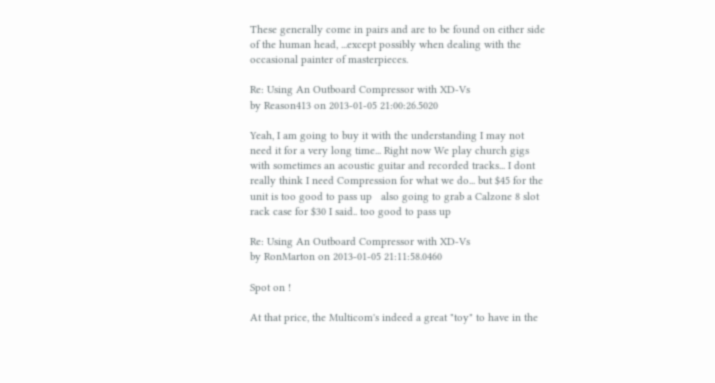These generally come in pairs and are to be found on either side of the human head, ...except possibly when dealing with the occasional painter of masterpieces.

Re: Using An Outboard Compressor with XD-Vs
by Reason413 on 2013-01-05 21:00:26.5020

Yeah, I am going to buy it with the understanding I may not need it for a very long time... Right now We play church gigs with sometimes an acoustic guitar and recorded tracks... I dont really think I need Compression for what we do... but $45 for the unit is too good to pass up   also going to grab a Calzone 8 slot rack case for $30 I said.. too good to pass up

Re: Using An Outboard Compressor with XD-Vs
by RonMarton on 2013-01-05 21:11:58.0460

Spot on !

At that price, the Multicom's indeed a great "toy" to have in the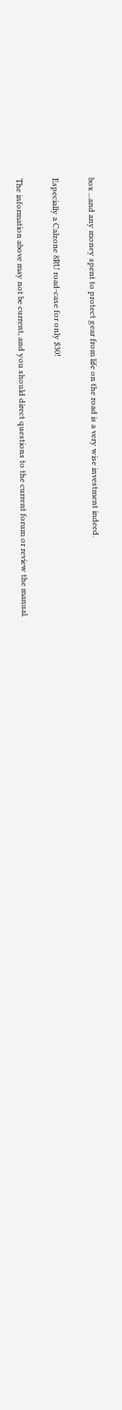box ...and any money spent to protect gear from life on the road is a very wise investment indeed.

Especially a Calzone 8RU road-case for only $30!

The information above may not be current, and you should direct questions to the current forum or review the manual.